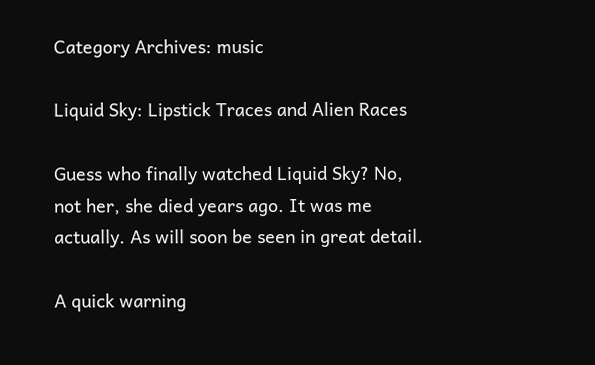Category Archives: music

Liquid Sky: Lipstick Traces and Alien Races

Guess who finally watched Liquid Sky? No, not her, she died years ago. It was me actually. As will soon be seen in great detail.

A quick warning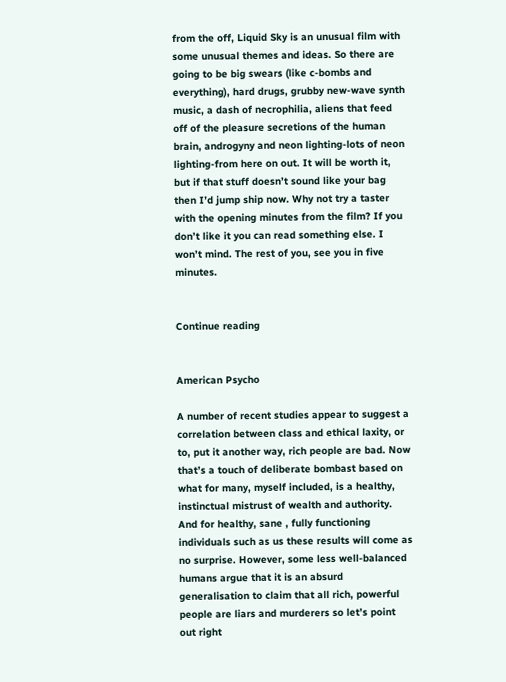from the off, Liquid Sky is an unusual film with some unusual themes and ideas. So there are going to be big swears (like c-bombs and everything), hard drugs, grubby new-wave synth music, a dash of necrophilia, aliens that feed off of the pleasure secretions of the human brain, androgyny and neon lighting-lots of neon lighting-from here on out. It will be worth it, but if that stuff doesn’t sound like your bag then I’d jump ship now. Why not try a taster with the opening minutes from the film? If you don’t like it you can read something else. I won’t mind. The rest of you, see you in five minutes.


Continue reading


American Psycho

A number of recent studies appear to suggest a correlation between class and ethical laxity, or to, put it another way, rich people are bad. Now that’s a touch of deliberate bombast based on what for many, myself included, is a healthy, instinctual mistrust of wealth and authority. And for healthy, sane , fully functioning individuals such as us these results will come as no surprise. However, some less well-balanced humans argue that it is an absurd generalisation to claim that all rich, powerful people are liars and murderers so let’s point out right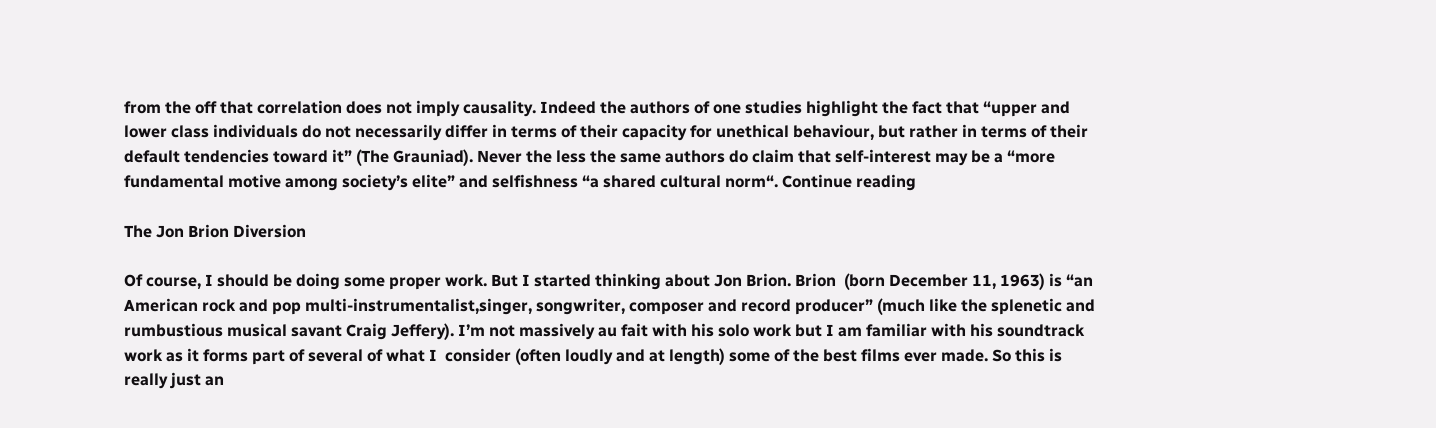from the off that correlation does not imply causality. Indeed the authors of one studies highlight the fact that “upper and lower class individuals do not necessarily differ in terms of their capacity for unethical behaviour, but rather in terms of their default tendencies toward it” (The Grauniad). Never the less the same authors do claim that self-interest may be a “more fundamental motive among society’s elite” and selfishness “a shared cultural norm“. Continue reading

The Jon Brion Diversion

Of course, I should be doing some proper work. But I started thinking about Jon Brion. Brion  (born December 11, 1963) is “an American rock and pop multi-instrumentalist,singer, songwriter, composer and record producer” (much like the splenetic and rumbustious musical savant Craig Jeffery). I’m not massively au fait with his solo work but I am familiar with his soundtrack work as it forms part of several of what I  consider (often loudly and at length) some of the best films ever made. So this is really just an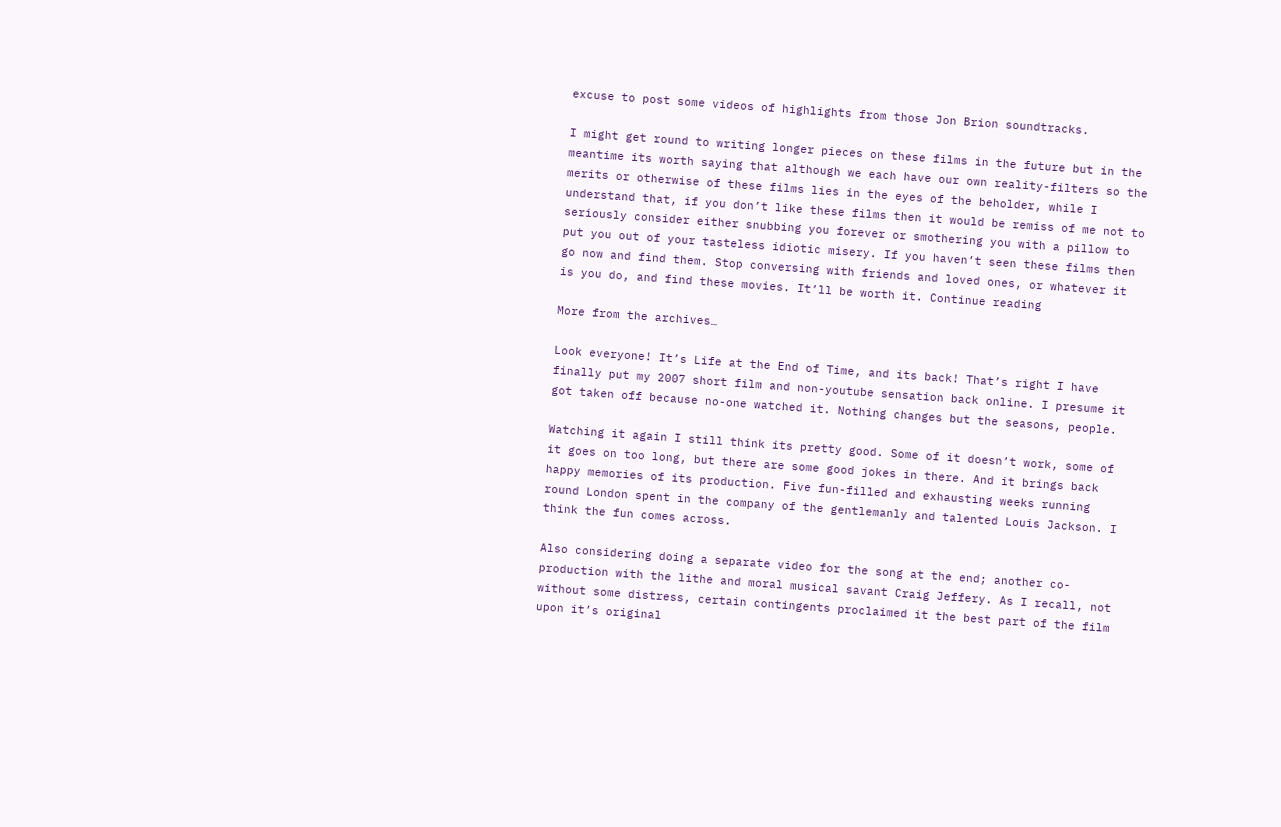excuse to post some videos of highlights from those Jon Brion soundtracks.

I might get round to writing longer pieces on these films in the future but in the meantime its worth saying that although we each have our own reality-filters so the merits or otherwise of these films lies in the eyes of the beholder, while I understand that, if you don’t like these films then it would be remiss of me not to seriously consider either snubbing you forever or smothering you with a pillow to put you out of your tasteless idiotic misery. If you haven’t seen these films then go now and find them. Stop conversing with friends and loved ones, or whatever it is you do, and find these movies. It’ll be worth it. Continue reading

More from the archives…

Look everyone! It’s Life at the End of Time, and its back! That’s right I have finally put my 2007 short film and non-youtube sensation back online. I presume it got taken off because no-one watched it. Nothing changes but the seasons, people.

Watching it again I still think its pretty good. Some of it doesn’t work, some of it goes on too long, but there are some good jokes in there. And it brings back happy memories of its production. Five fun-filled and exhausting weeks running round London spent in the company of the gentlemanly and talented Louis Jackson. I think the fun comes across.

Also considering doing a separate video for the song at the end; another co-production with the lithe and moral musical savant Craig Jeffery. As I recall, not without some distress, certain contingents proclaimed it the best part of the film upon it’s original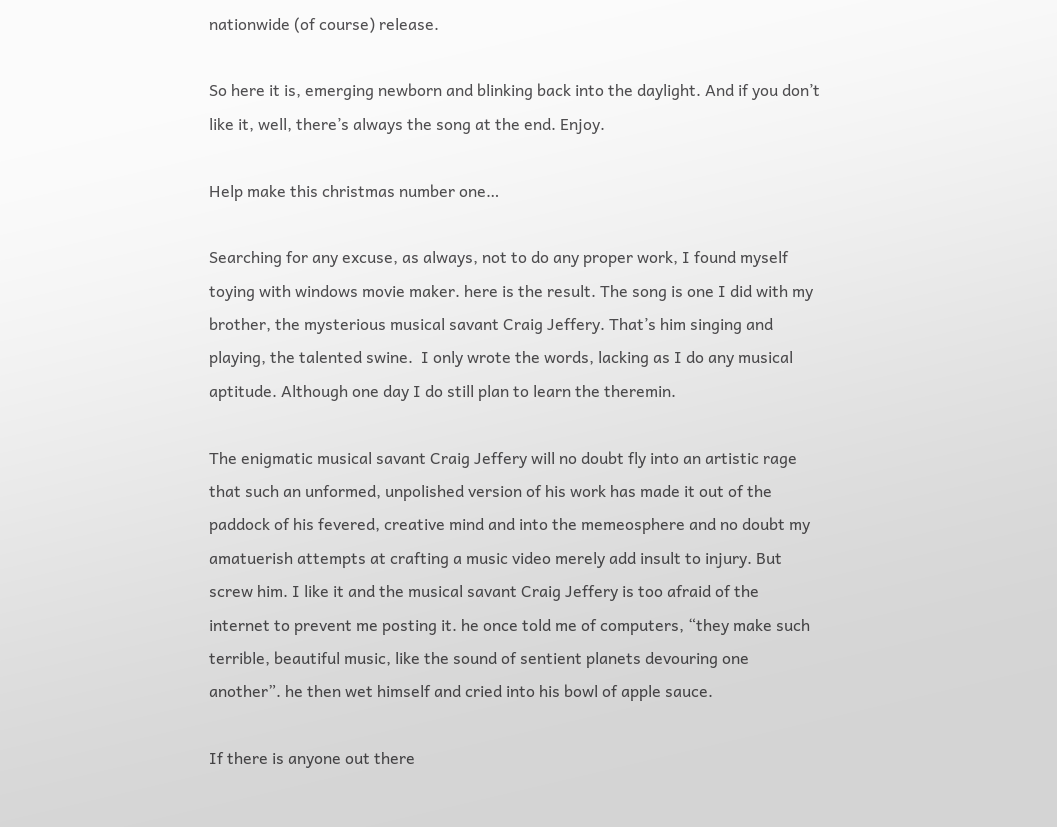nationwide (of course) release.

So here it is, emerging newborn and blinking back into the daylight. And if you don’t like it, well, there’s always the song at the end. Enjoy.

Help make this christmas number one…

Searching for any excuse, as always, not to do any proper work, I found myself toying with windows movie maker. here is the result. The song is one I did with my brother, the mysterious musical savant Craig Jeffery. That’s him singing and playing, the talented swine.  I only wrote the words, lacking as I do any musical aptitude. Although one day I do still plan to learn the theremin.

The enigmatic musical savant Craig Jeffery will no doubt fly into an artistic rage that such an unformed, unpolished version of his work has made it out of the paddock of his fevered, creative mind and into the memeosphere and no doubt my amatuerish attempts at crafting a music video merely add insult to injury. But screw him. I like it and the musical savant Craig Jeffery is too afraid of the internet to prevent me posting it. he once told me of computers, “they make such terrible, beautiful music, like the sound of sentient planets devouring one another”. he then wet himself and cried into his bowl of apple sauce.

If there is anyone out there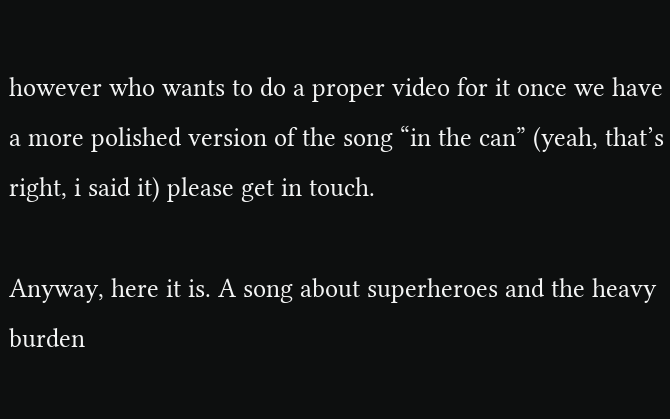however who wants to do a proper video for it once we have a more polished version of the song “in the can” (yeah, that’s right, i said it) please get in touch.

Anyway, here it is. A song about superheroes and the heavy burden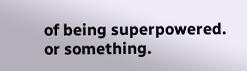of being superpowered. or something.